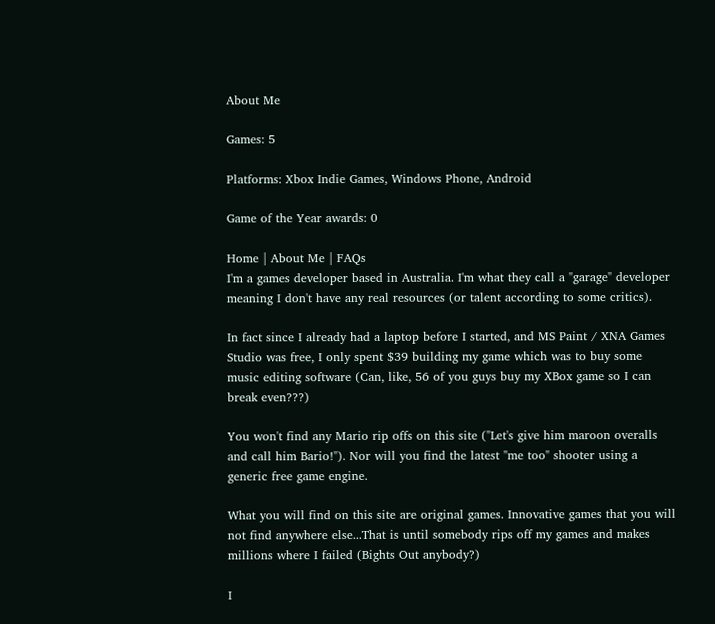About Me

Games: 5

Platforms: Xbox Indie Games, Windows Phone, Android

Game of the Year awards: 0

Home | About Me | FAQs
I'm a games developer based in Australia. I'm what they call a "garage" developer meaning I don't have any real resources (or talent according to some critics).

In fact since I already had a laptop before I started, and MS Paint / XNA Games Studio was free, I only spent $39 building my game which was to buy some music editing software (Can, like, 56 of you guys buy my XBox game so I can break even???)

You won't find any Mario rip offs on this site ("Let's give him maroon overalls and call him Bario!"). Nor will you find the latest "me too" shooter using a generic free game engine.

What you will find on this site are original games. Innovative games that you will not find anywhere else...That is until somebody rips off my games and makes millions where I failed (Bights Out anybody?)

I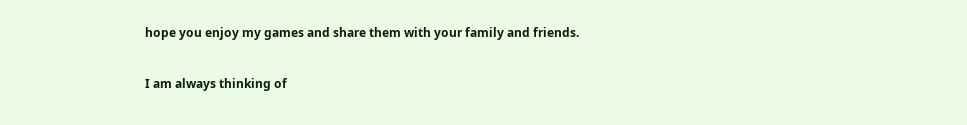hope you enjoy my games and share them with your family and friends.

I am always thinking of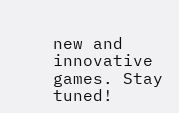new and innovative games. Stay tuned!